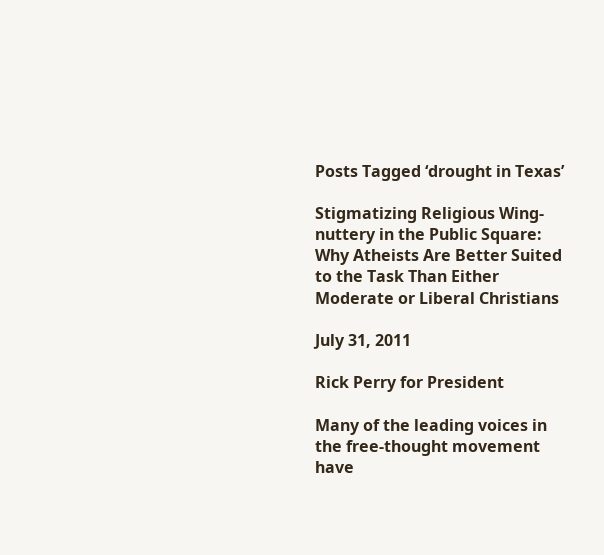Posts Tagged ‘drought in Texas’

Stigmatizing Religious Wing-nuttery in the Public Square: Why Atheists Are Better Suited to the Task Than Either Moderate or Liberal Christians

July 31, 2011

Rick Perry for President

Many of the leading voices in the free-thought movement have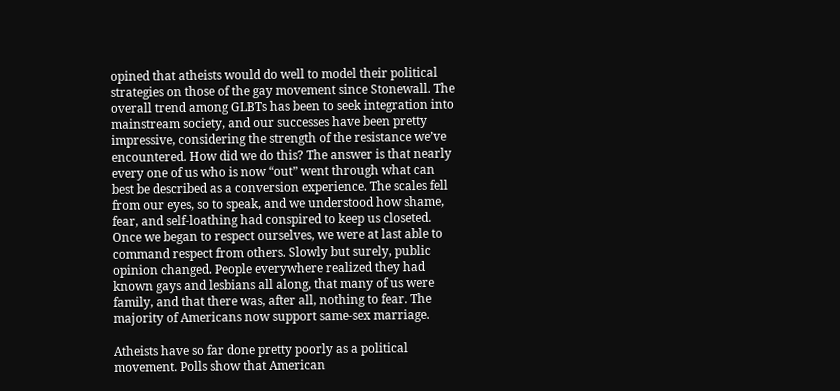opined that atheists would do well to model their political strategies on those of the gay movement since Stonewall. The overall trend among GLBTs has been to seek integration into mainstream society, and our successes have been pretty impressive, considering the strength of the resistance we’ve encountered. How did we do this? The answer is that nearly every one of us who is now “out” went through what can best be described as a conversion experience. The scales fell from our eyes, so to speak, and we understood how shame, fear, and self-loathing had conspired to keep us closeted. Once we began to respect ourselves, we were at last able to command respect from others. Slowly but surely, public opinion changed. People everywhere realized they had known gays and lesbians all along, that many of us were family, and that there was, after all, nothing to fear. The majority of Americans now support same-sex marriage.

Atheists have so far done pretty poorly as a political movement. Polls show that American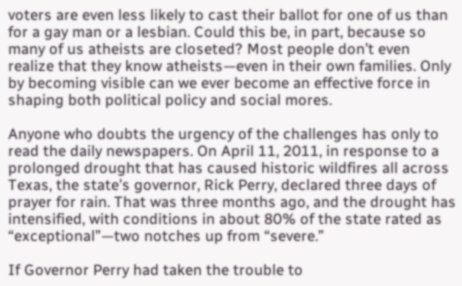voters are even less likely to cast their ballot for one of us than for a gay man or a lesbian. Could this be, in part, because so many of us atheists are closeted? Most people don’t even realize that they know atheists—even in their own families. Only by becoming visible can we ever become an effective force in shaping both political policy and social mores.

Anyone who doubts the urgency of the challenges has only to read the daily newspapers. On April 11, 2011, in response to a prolonged drought that has caused historic wildfires all across Texas, the state’s governor, Rick Perry, declared three days of prayer for rain. That was three months ago, and the drought has intensified, with conditions in about 80% of the state rated as “exceptional”—two notches up from “severe.”

If Governor Perry had taken the trouble to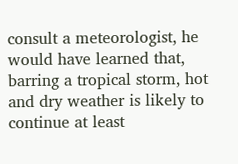consult a meteorologist, he would have learned that, barring a tropical storm, hot and dry weather is likely to continue at least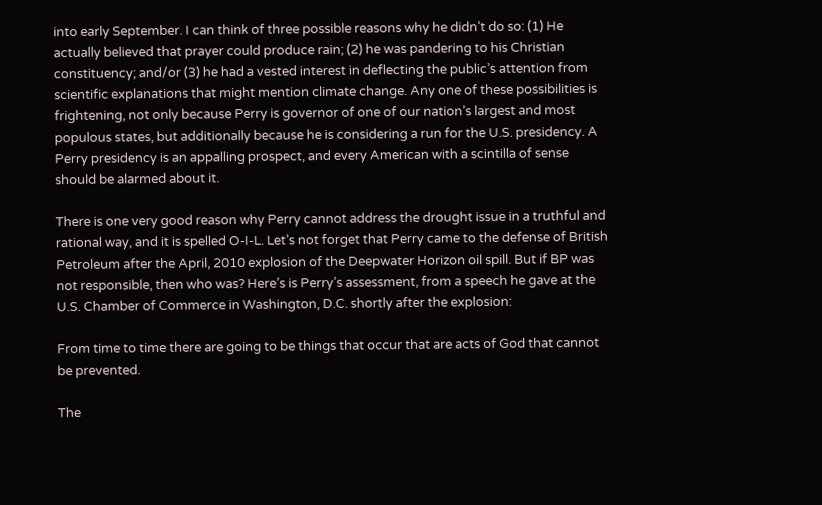into early September. I can think of three possible reasons why he didn’t do so: (1) He actually believed that prayer could produce rain; (2) he was pandering to his Christian constituency; and/or (3) he had a vested interest in deflecting the public’s attention from scientific explanations that might mention climate change. Any one of these possibilities is frightening, not only because Perry is governor of one of our nation’s largest and most populous states, but additionally because he is considering a run for the U.S. presidency. A Perry presidency is an appalling prospect, and every American with a scintilla of sense should be alarmed about it.

There is one very good reason why Perry cannot address the drought issue in a truthful and rational way, and it is spelled O-I-L. Let’s not forget that Perry came to the defense of British Petroleum after the April, 2010 explosion of the Deepwater Horizon oil spill. But if BP was not responsible, then who was? Here’s is Perry’s assessment, from a speech he gave at the U.S. Chamber of Commerce in Washington, D.C. shortly after the explosion:

From time to time there are going to be things that occur that are acts of God that cannot be prevented.

The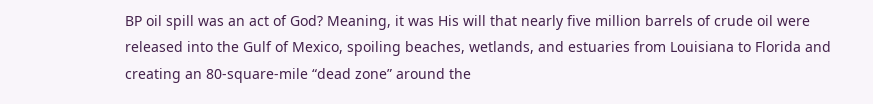BP oil spill was an act of God? Meaning, it was His will that nearly five million barrels of crude oil were released into the Gulf of Mexico, spoiling beaches, wetlands, and estuaries from Louisiana to Florida and creating an 80-square-mile “dead zone” around the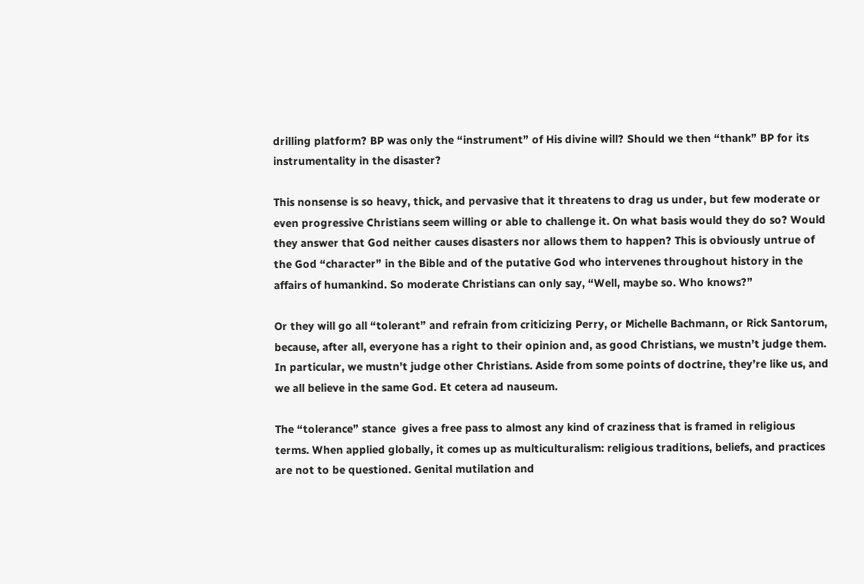drilling platform? BP was only the “instrument” of His divine will? Should we then “thank” BP for its instrumentality in the disaster?

This nonsense is so heavy, thick, and pervasive that it threatens to drag us under, but few moderate or even progressive Christians seem willing or able to challenge it. On what basis would they do so? Would they answer that God neither causes disasters nor allows them to happen? This is obviously untrue of the God “character” in the Bible and of the putative God who intervenes throughout history in the affairs of humankind. So moderate Christians can only say, “Well, maybe so. Who knows?”

Or they will go all “tolerant” and refrain from criticizing Perry, or Michelle Bachmann, or Rick Santorum, because, after all, everyone has a right to their opinion and, as good Christians, we mustn’t judge them. In particular, we mustn’t judge other Christians. Aside from some points of doctrine, they’re like us, and we all believe in the same God. Et cetera ad nauseum.

The “tolerance” stance  gives a free pass to almost any kind of craziness that is framed in religious terms. When applied globally, it comes up as multiculturalism: religious traditions, beliefs, and practices are not to be questioned. Genital mutilation and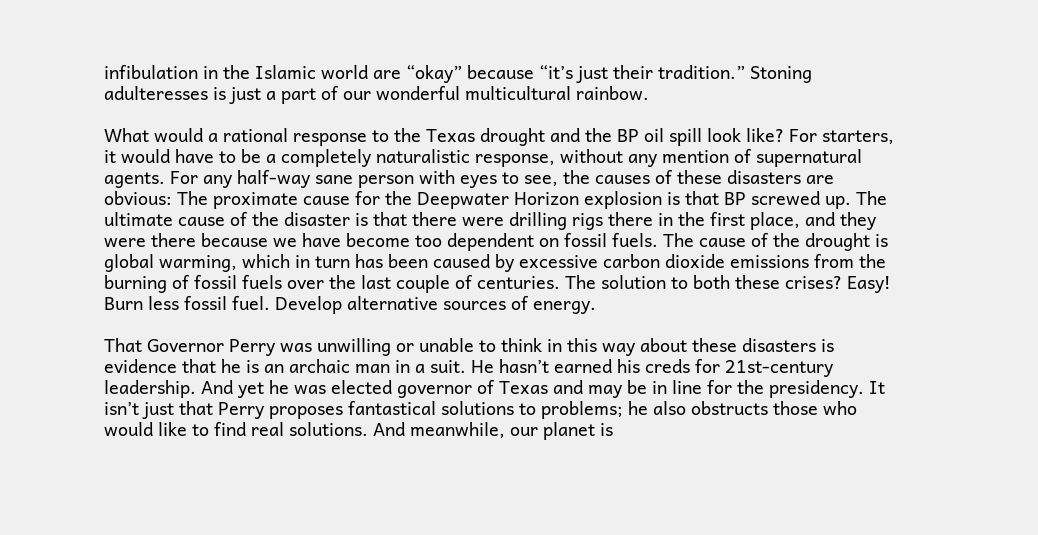infibulation in the Islamic world are “okay” because “it’s just their tradition.” Stoning adulteresses is just a part of our wonderful multicultural rainbow.

What would a rational response to the Texas drought and the BP oil spill look like? For starters, it would have to be a completely naturalistic response, without any mention of supernatural agents. For any half-way sane person with eyes to see, the causes of these disasters are obvious: The proximate cause for the Deepwater Horizon explosion is that BP screwed up. The ultimate cause of the disaster is that there were drilling rigs there in the first place, and they were there because we have become too dependent on fossil fuels. The cause of the drought is global warming, which in turn has been caused by excessive carbon dioxide emissions from the burning of fossil fuels over the last couple of centuries. The solution to both these crises? Easy! Burn less fossil fuel. Develop alternative sources of energy.

That Governor Perry was unwilling or unable to think in this way about these disasters is evidence that he is an archaic man in a suit. He hasn’t earned his creds for 21st-century leadership. And yet he was elected governor of Texas and may be in line for the presidency. It isn’t just that Perry proposes fantastical solutions to problems; he also obstructs those who would like to find real solutions. And meanwhile, our planet is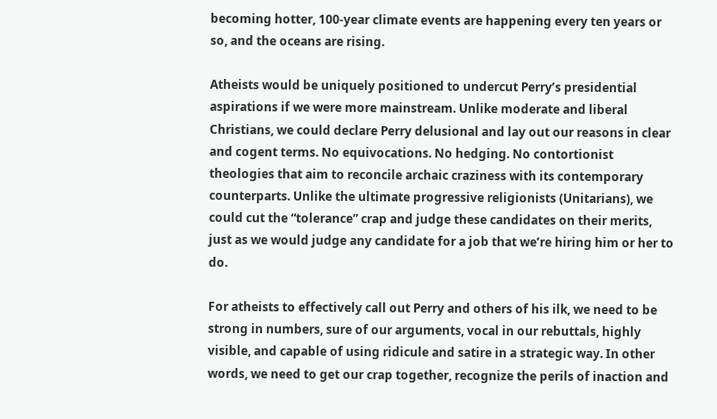becoming hotter, 100-year climate events are happening every ten years or so, and the oceans are rising.

Atheists would be uniquely positioned to undercut Perry’s presidential aspirations if we were more mainstream. Unlike moderate and liberal Christians, we could declare Perry delusional and lay out our reasons in clear and cogent terms. No equivocations. No hedging. No contortionist theologies that aim to reconcile archaic craziness with its contemporary counterparts. Unlike the ultimate progressive religionists (Unitarians), we could cut the “tolerance” crap and judge these candidates on their merits, just as we would judge any candidate for a job that we’re hiring him or her to do.

For atheists to effectively call out Perry and others of his ilk, we need to be strong in numbers, sure of our arguments, vocal in our rebuttals, highly visible, and capable of using ridicule and satire in a strategic way. In other words, we need to get our crap together, recognize the perils of inaction and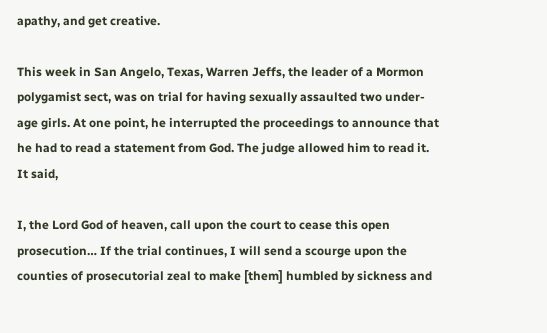apathy, and get creative.

This week in San Angelo, Texas, Warren Jeffs, the leader of a Mormon polygamist sect, was on trial for having sexually assaulted two under-age girls. At one point, he interrupted the proceedings to announce that he had to read a statement from God. The judge allowed him to read it. It said,

I, the Lord God of heaven, call upon the court to cease this open prosecution… If the trial continues, I will send a scourge upon the counties of prosecutorial zeal to make [them] humbled by sickness and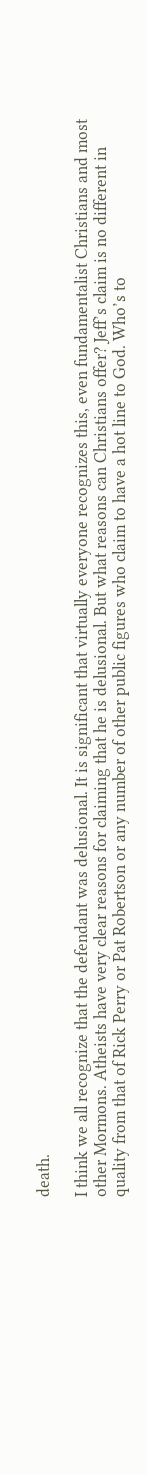death.

I think we all recognize that the defendant was delusional. It is significant that virtually everyone recognizes this, even fundamentalist Christians and most other Mormons. Atheists have very clear reasons for claiming that he is delusional. But what reasons can Christians offer? Jeff’s claim is no different in quality from that of Rick Perry or Pat Robertson or any number of other public figures who claim to have a hot line to God. Who’s to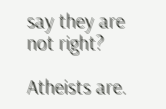say they are not right?

Atheists are.